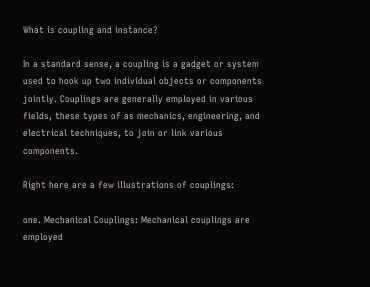What is coupling and instance?

In a standard sense, a coupling is a gadget or system used to hook up two individual objects or components jointly. Couplings are generally employed in various fields, these types of as mechanics, engineering, and electrical techniques, to join or link various components.

Right here are a few illustrations of couplings:

one. Mechanical Couplings: Mechanical couplings are employed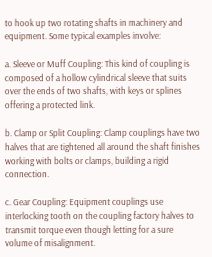to hook up two rotating shafts in machinery and equipment. Some typical examples involve:

a. Sleeve or Muff Coupling: This kind of coupling is composed of a hollow cylindrical sleeve that suits over the ends of two shafts, with keys or splines offering a protected link.

b. Clamp or Split Coupling: Clamp couplings have two halves that are tightened all around the shaft finishes working with bolts or clamps, building a rigid connection.

c. Gear Coupling: Equipment couplings use interlocking tooth on the coupling factory halves to transmit torque even though letting for a sure volume of misalignment.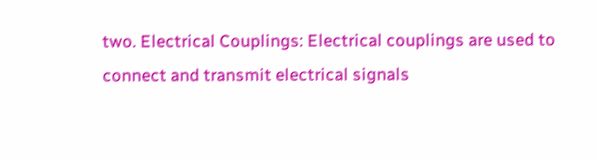two. Electrical Couplings: Electrical couplings are used to connect and transmit electrical signals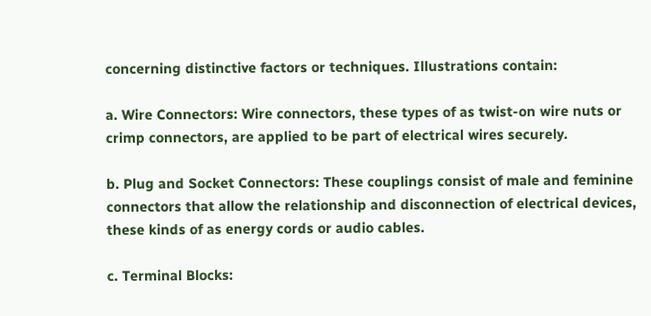concerning distinctive factors or techniques. Illustrations contain:

a. Wire Connectors: Wire connectors, these types of as twist-on wire nuts or crimp connectors, are applied to be part of electrical wires securely.

b. Plug and Socket Connectors: These couplings consist of male and feminine connectors that allow the relationship and disconnection of electrical devices, these kinds of as energy cords or audio cables.

c. Terminal Blocks: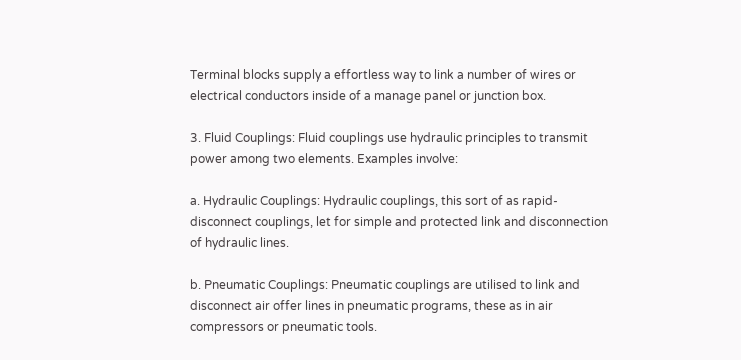Terminal blocks supply a effortless way to link a number of wires or electrical conductors inside of a manage panel or junction box.

3. Fluid Couplings: Fluid couplings use hydraulic principles to transmit power among two elements. Examples involve:

a. Hydraulic Couplings: Hydraulic couplings, this sort of as rapid-disconnect couplings, let for simple and protected link and disconnection of hydraulic lines.

b. Pneumatic Couplings: Pneumatic couplings are utilised to link and disconnect air offer lines in pneumatic programs, these as in air compressors or pneumatic tools.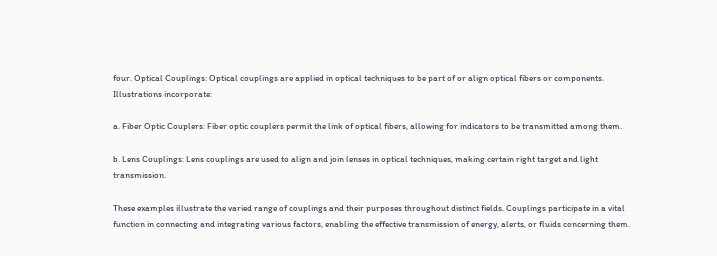four. Optical Couplings: Optical couplings are applied in optical techniques to be part of or align optical fibers or components. Illustrations incorporate:

a. Fiber Optic Couplers: Fiber optic couplers permit the link of optical fibers, allowing for indicators to be transmitted among them.

b. Lens Couplings: Lens couplings are used to align and join lenses in optical techniques, making certain right target and light transmission.

These examples illustrate the varied range of couplings and their purposes throughout distinct fields. Couplings participate in a vital function in connecting and integrating various factors, enabling the effective transmission of energy, alerts, or fluids concerning them.